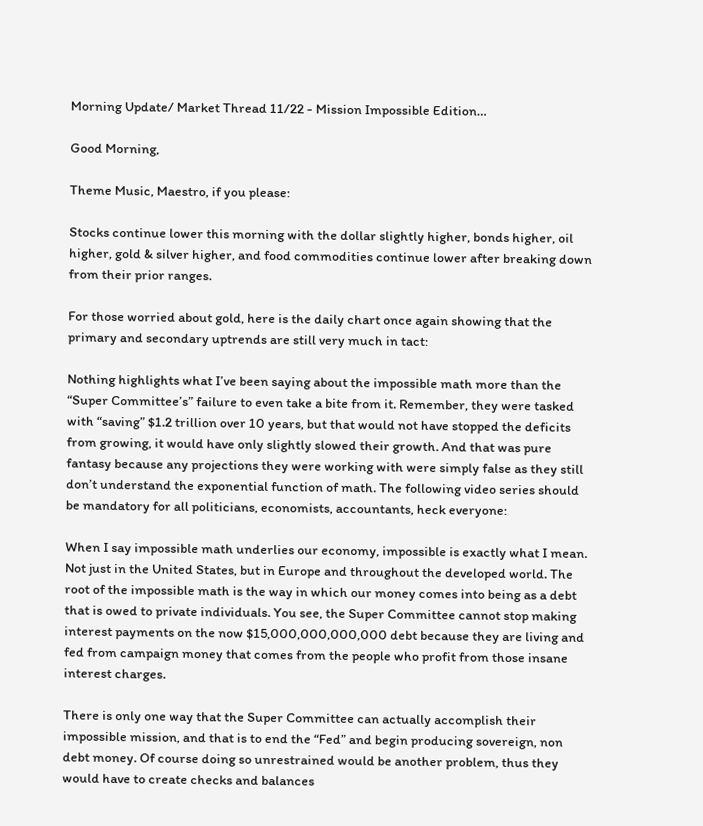Morning Update/ Market Thread 11/22 - Mission Impossible Edition…

Good Morning,

Theme Music, Maestro, if you please:

Stocks continue lower this morning with the dollar slightly higher, bonds higher, oil higher, gold & silver higher, and food commodities continue lower after breaking down from their prior ranges.

For those worried about gold, here is the daily chart once again showing that the primary and secondary uptrends are still very much in tact:

Nothing highlights what I’ve been saying about the impossible math more than the “Super Committee’s” failure to even take a bite from it. Remember, they were tasked with “saving” $1.2 trillion over 10 years, but that would not have stopped the deficits from growing, it would have only slightly slowed their growth. And that was pure fantasy because any projections they were working with were simply false as they still don’t understand the exponential function of math. The following video series should be mandatory for all politicians, economists, accountants, heck everyone:

When I say impossible math underlies our economy, impossible is exactly what I mean. Not just in the United States, but in Europe and throughout the developed world. The root of the impossible math is the way in which our money comes into being as a debt that is owed to private individuals. You see, the Super Committee cannot stop making interest payments on the now $15,000,000,000,000 debt because they are living and fed from campaign money that comes from the people who profit from those insane interest charges.

There is only one way that the Super Committee can actually accomplish their impossible mission, and that is to end the “Fed” and begin producing sovereign, non debt money. Of course doing so unrestrained would be another problem, thus they would have to create checks and balances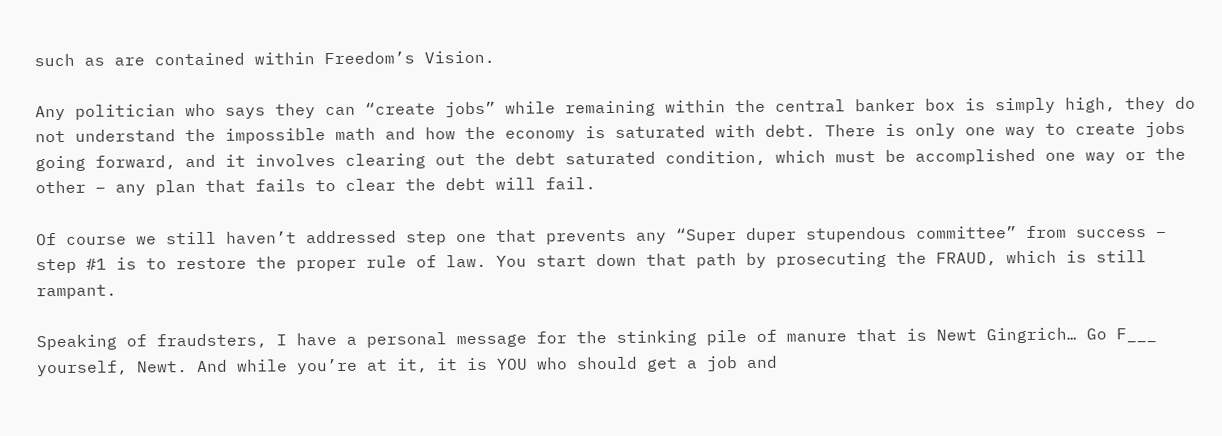such as are contained within Freedom’s Vision.

Any politician who says they can “create jobs” while remaining within the central banker box is simply high, they do not understand the impossible math and how the economy is saturated with debt. There is only one way to create jobs going forward, and it involves clearing out the debt saturated condition, which must be accomplished one way or the other – any plan that fails to clear the debt will fail.

Of course we still haven’t addressed step one that prevents any “Super duper stupendous committee” from success – step #1 is to restore the proper rule of law. You start down that path by prosecuting the FRAUD, which is still rampant.

Speaking of fraudsters, I have a personal message for the stinking pile of manure that is Newt Gingrich… Go F___ yourself, Newt. And while you’re at it, it is YOU who should get a job and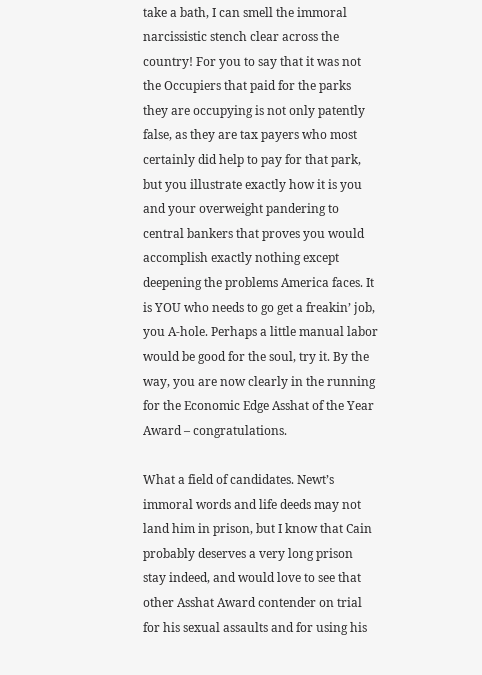take a bath, I can smell the immoral narcissistic stench clear across the country! For you to say that it was not the Occupiers that paid for the parks they are occupying is not only patently false, as they are tax payers who most certainly did help to pay for that park, but you illustrate exactly how it is you and your overweight pandering to central bankers that proves you would accomplish exactly nothing except deepening the problems America faces. It is YOU who needs to go get a freakin’ job, you A-hole. Perhaps a little manual labor would be good for the soul, try it. By the way, you are now clearly in the running for the Economic Edge Asshat of the Year Award – congratulations.

What a field of candidates. Newt’s immoral words and life deeds may not land him in prison, but I know that Cain probably deserves a very long prison stay indeed, and would love to see that other Asshat Award contender on trial for his sexual assaults and for using his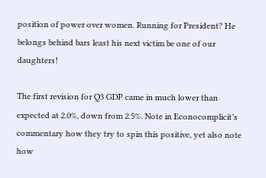position of power over women. Running for President? He belongs behind bars least his next victim be one of our daughters!

The first revision for Q3 GDP came in much lower than expected at 2.0%, down from 2.5%. Note in Econocomplicit’s commentary how they try to spin this positive, yet also note how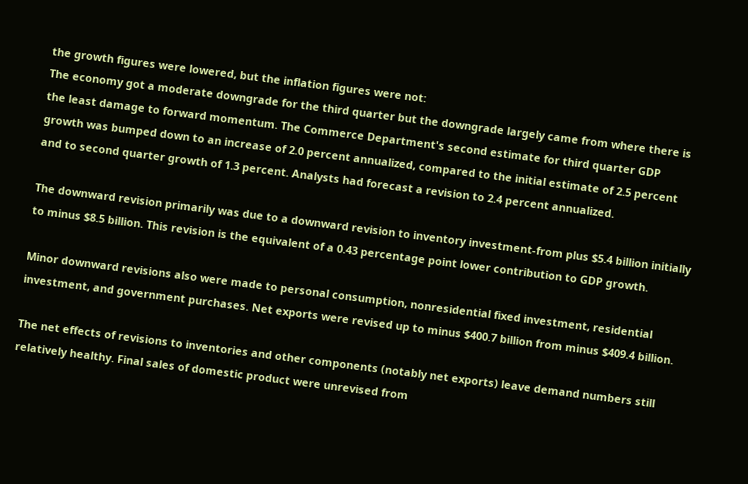the growth figures were lowered, but the inflation figures were not:
The economy got a moderate downgrade for the third quarter but the downgrade largely came from where there is the least damage to forward momentum. The Commerce Department's second estimate for third quarter GDP growth was bumped down to an increase of 2.0 percent annualized, compared to the initial estimate of 2.5 percent and to second quarter growth of 1.3 percent. Analysts had forecast a revision to 2.4 percent annualized.

The downward revision primarily was due to a downward revision to inventory investment-from plus $5.4 billion initially to minus $8.5 billion. This revision is the equivalent of a 0.43 percentage point lower contribution to GDP growth.

Minor downward revisions also were made to personal consumption, nonresidential fixed investment, residential investment, and government purchases. Net exports were revised up to minus $400.7 billion from minus $409.4 billion.

The net effects of revisions to inventories and other components (notably net exports) leave demand numbers still relatively healthy. Final sales of domestic product were unrevised from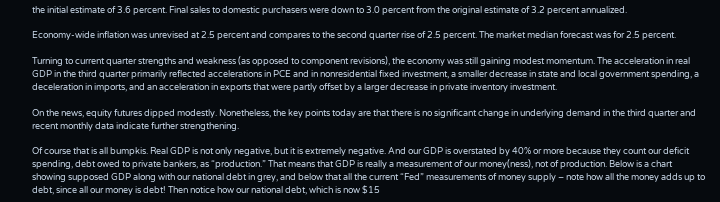the initial estimate of 3.6 percent. Final sales to domestic purchasers were down to 3.0 percent from the original estimate of 3.2 percent annualized.

Economy-wide inflation was unrevised at 2.5 percent and compares to the second quarter rise of 2.5 percent. The market median forecast was for 2.5 percent.

Turning to current quarter strengths and weakness (as opposed to component revisions), the economy was still gaining modest momentum. The acceleration in real GDP in the third quarter primarily reflected accelerations in PCE and in nonresidential fixed investment, a smaller decrease in state and local government spending, a deceleration in imports, and an acceleration in exports that were partly offset by a larger decrease in private inventory investment.

On the news, equity futures dipped modestly. Nonetheless, the key points today are that there is no significant change in underlying demand in the third quarter and recent monthly data indicate further strengthening.

Of course that is all bumpkis. Real GDP is not only negative, but it is extremely negative. And our GDP is overstated by 40% or more because they count our deficit spending, debt owed to private bankers, as “production.” That means that GDP is really a measurement of our money(ness), not of production. Below is a chart showing supposed GDP along with our national debt in grey, and below that all the current “Fed” measurements of money supply – note how all the money adds up to debt, since all our money is debt! Then notice how our national debt, which is now $15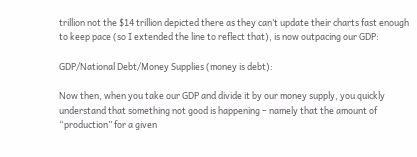trillion not the $14 trillion depicted there as they can’t update their charts fast enough to keep pace (so I extended the line to reflect that), is now outpacing our GDP:

GDP/National Debt/Money Supplies (money is debt):

Now then, when you take our GDP and divide it by our money supply, you quickly understand that something not good is happening – namely that the amount of “production” for a given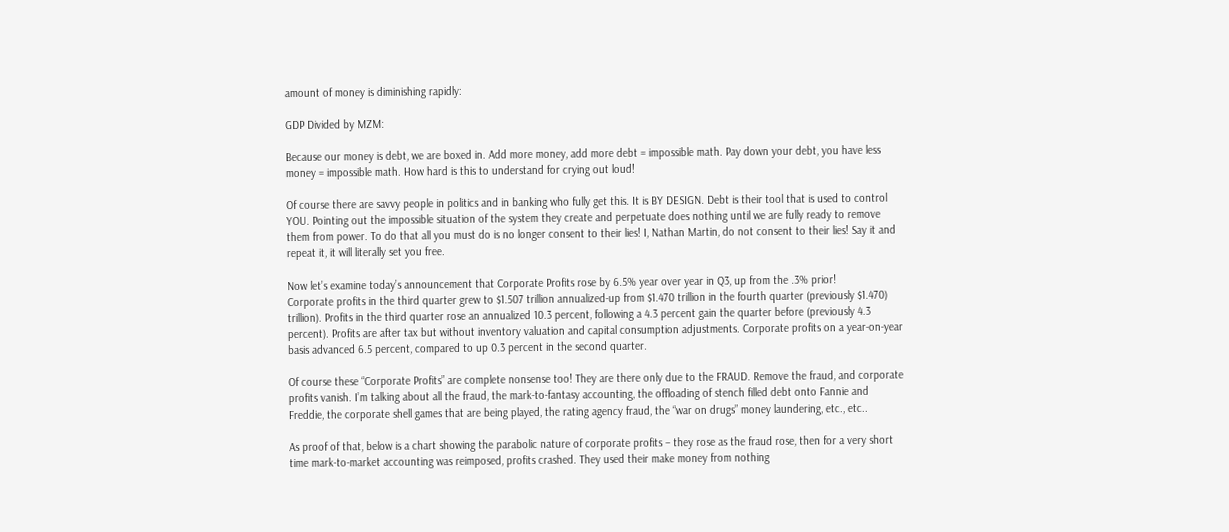amount of money is diminishing rapidly:

GDP Divided by MZM:

Because our money is debt, we are boxed in. Add more money, add more debt = impossible math. Pay down your debt, you have less money = impossible math. How hard is this to understand for crying out loud!

Of course there are savvy people in politics and in banking who fully get this. It is BY DESIGN. Debt is their tool that is used to control YOU. Pointing out the impossible situation of the system they create and perpetuate does nothing until we are fully ready to remove them from power. To do that all you must do is no longer consent to their lies! I, Nathan Martin, do not consent to their lies! Say it and repeat it, it will literally set you free.

Now let’s examine today’s announcement that Corporate Profits rose by 6.5% year over year in Q3, up from the .3% prior!
Corporate profits in the third quarter grew to $1.507 trillion annualized-up from $1.470 trillion in the fourth quarter (previously $1.470) trillion). Profits in the third quarter rose an annualized 10.3 percent, following a 4.3 percent gain the quarter before (previously 4.3 percent). Profits are after tax but without inventory valuation and capital consumption adjustments. Corporate profits on a year-on-year basis advanced 6.5 percent, compared to up 0.3 percent in the second quarter.

Of course these “Corporate Profits” are complete nonsense too! They are there only due to the FRAUD. Remove the fraud, and corporate profits vanish. I’m talking about all the fraud, the mark-to-fantasy accounting, the offloading of stench filled debt onto Fannie and Freddie, the corporate shell games that are being played, the rating agency fraud, the “war on drugs” money laundering, etc., etc..

As proof of that, below is a chart showing the parabolic nature of corporate profits – they rose as the fraud rose, then for a very short time mark-to-market accounting was reimposed, profits crashed. They used their make money from nothing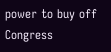power to buy off Congress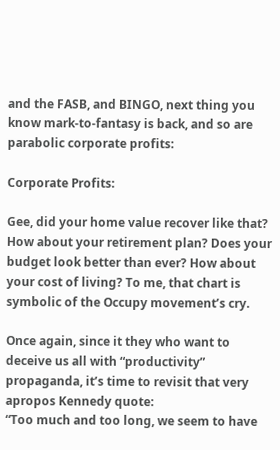and the FASB, and BINGO, next thing you know mark-to-fantasy is back, and so are parabolic corporate profits:

Corporate Profits:

Gee, did your home value recover like that? How about your retirement plan? Does your budget look better than ever? How about your cost of living? To me, that chart is symbolic of the Occupy movement’s cry.

Once again, since it they who want to deceive us all with “productivity” propaganda, it’s time to revisit that very apropos Kennedy quote:
“Too much and too long, we seem to have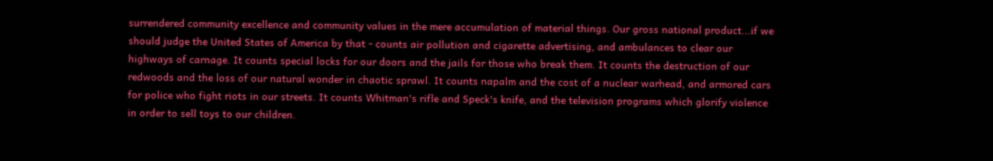surrendered community excellence and community values in the mere accumulation of material things. Our gross national product...if we should judge the United States of America by that - counts air pollution and cigarette advertising, and ambulances to clear our highways of carnage. It counts special locks for our doors and the jails for those who break them. It counts the destruction of our redwoods and the loss of our natural wonder in chaotic sprawl. It counts napalm and the cost of a nuclear warhead, and armored cars for police who fight riots in our streets. It counts Whitman's rifle and Speck's knife, and the television programs which glorify violence in order to sell toys to our children.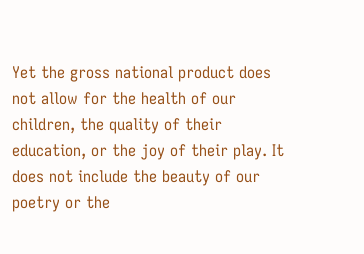Yet the gross national product does not allow for the health of our children, the quality of their education, or the joy of their play. It does not include the beauty of our poetry or the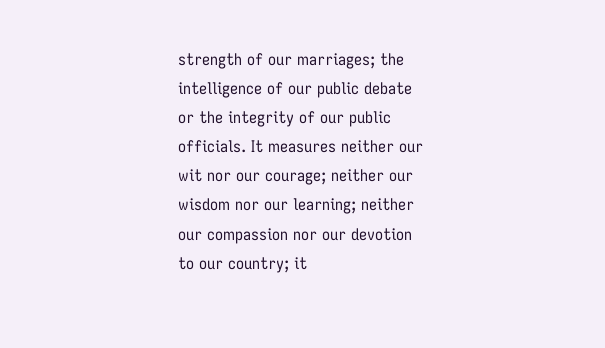strength of our marriages; the intelligence of our public debate or the integrity of our public officials. It measures neither our wit nor our courage; neither our wisdom nor our learning; neither our compassion nor our devotion to our country; it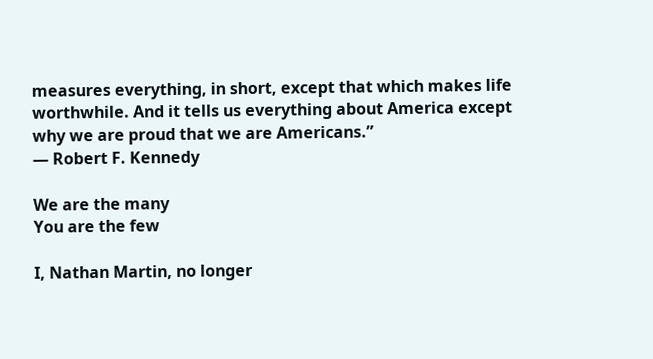measures everything, in short, except that which makes life worthwhile. And it tells us everything about America except why we are proud that we are Americans.”
― Robert F. Kennedy

We are the many
You are the few

I, Nathan Martin, no longer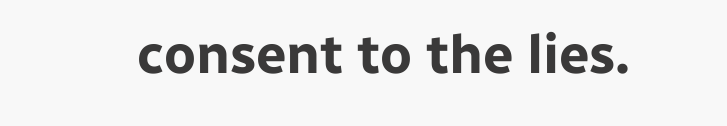consent to the lies.